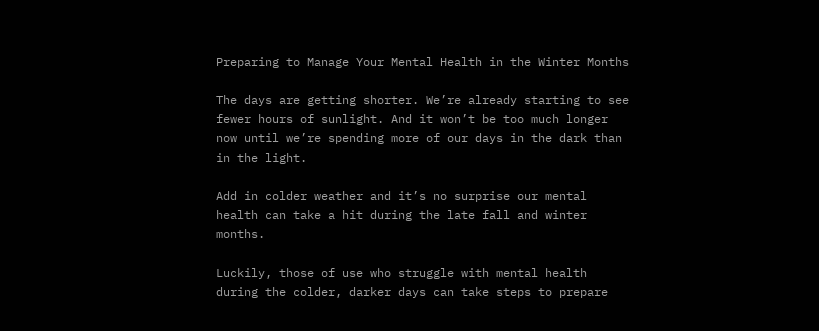Preparing to Manage Your Mental Health in the Winter Months

The days are getting shorter. We’re already starting to see fewer hours of sunlight. And it won’t be too much longer now until we’re spending more of our days in the dark than in the light.

Add in colder weather and it’s no surprise our mental health can take a hit during the late fall and winter months.

Luckily, those of use who struggle with mental health during the colder, darker days can take steps to prepare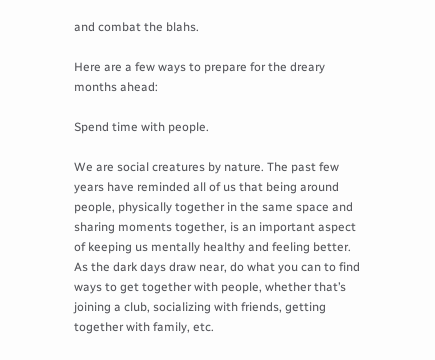and combat the blahs.

Here are a few ways to prepare for the dreary months ahead:

Spend time with people.

We are social creatures by nature. The past few years have reminded all of us that being around people, physically together in the same space and sharing moments together, is an important aspect of keeping us mentally healthy and feeling better. As the dark days draw near, do what you can to find ways to get together with people, whether that’s joining a club, socializing with friends, getting together with family, etc.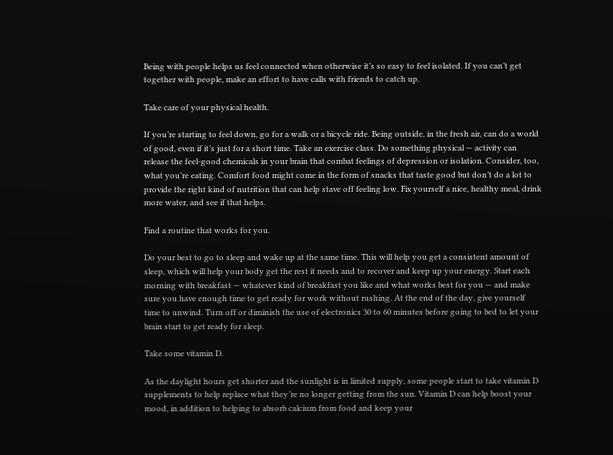Being with people helps us feel connected when otherwise it’s so easy to feel isolated. If you can’t get together with people, make an effort to have calls with friends to catch up.

Take care of your physical health.

If you’re starting to feel down, go for a walk or a bicycle ride. Being outside, in the fresh air, can do a world of good, even if it’s just for a short time. Take an exercise class. Do something physical — activity can release the feel-good chemicals in your brain that combat feelings of depression or isolation. Consider, too, what you’re eating. Comfort food might come in the form of snacks that taste good but don’t do a lot to provide the right kind of nutrition that can help stave off feeling low. Fix yourself a nice, healthy meal, drink more water, and see if that helps.

Find a routine that works for you.

Do your best to go to sleep and wake up at the same time. This will help you get a consistent amount of sleep, which will help your body get the rest it needs and to recover and keep up your energy. Start each morning with breakfast — whatever kind of breakfast you like and what works best for you — and make sure you have enough time to get ready for work without rushing. At the end of the day, give yourself time to unwind. Turn off or diminish the use of electronics 30 to 60 minutes before going to bed to let your brain start to get ready for sleep.

Take some vitamin D.

As the daylight hours get shorter and the sunlight is in limited supply, some people start to take vitamin D supplements to help replace what they’re no longer getting from the sun. Vitamin D can help boost your mood, in addition to helping to absorb calcium from food and keep your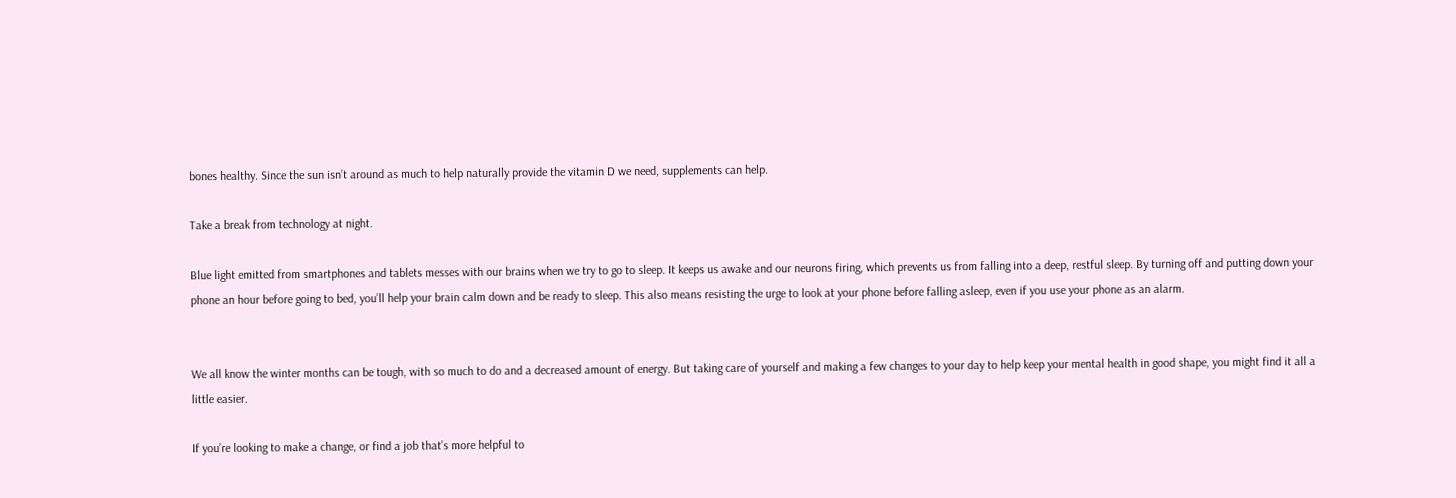bones healthy. Since the sun isn’t around as much to help naturally provide the vitamin D we need, supplements can help.

Take a break from technology at night.

Blue light emitted from smartphones and tablets messes with our brains when we try to go to sleep. It keeps us awake and our neurons firing, which prevents us from falling into a deep, restful sleep. By turning off and putting down your phone an hour before going to bed, you’ll help your brain calm down and be ready to sleep. This also means resisting the urge to look at your phone before falling asleep, even if you use your phone as an alarm.


We all know the winter months can be tough, with so much to do and a decreased amount of energy. But taking care of yourself and making a few changes to your day to help keep your mental health in good shape, you might find it all a little easier.

If you’re looking to make a change, or find a job that’s more helpful to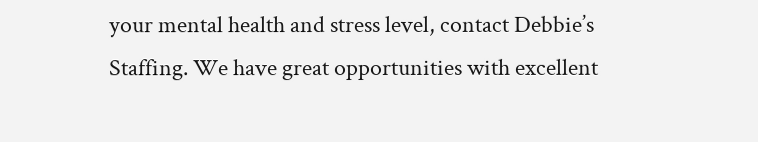your mental health and stress level, contact Debbie’s Staffing. We have great opportunities with excellent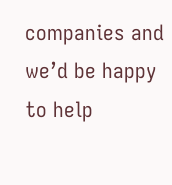companies and we’d be happy to help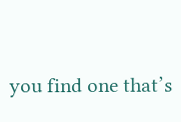you find one that’s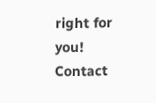right for you! Contact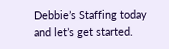Debbie’s Staffing today and let’s get started.